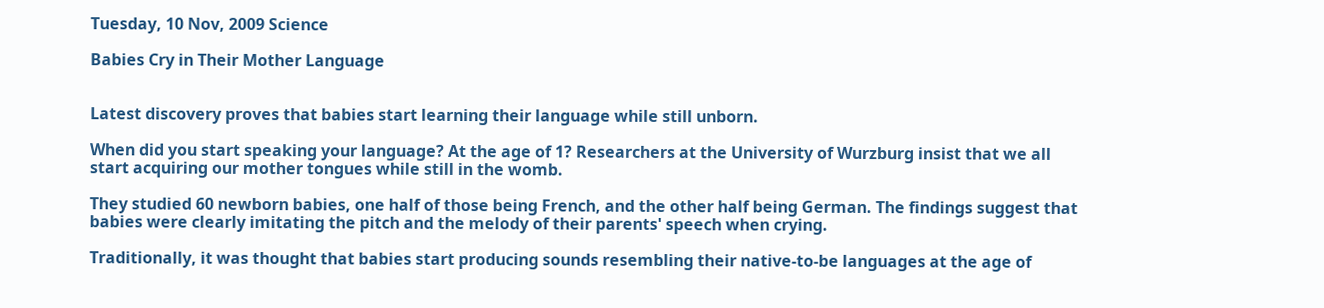Tuesday, 10 Nov, 2009 Science

Babies Cry in Their Mother Language


Latest discovery proves that babies start learning their language while still unborn.

When did you start speaking your language? At the age of 1? Researchers at the University of Wurzburg insist that we all start acquiring our mother tongues while still in the womb.

They studied 60 newborn babies, one half of those being French, and the other half being German. The findings suggest that babies were clearly imitating the pitch and the melody of their parents' speech when crying.

Traditionally, it was thought that babies start producing sounds resembling their native-to-be languages at the age of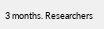3 months. Researchers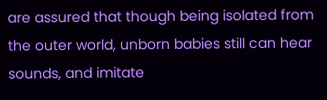are assured that though being isolated from the outer world, unborn babies still can hear sounds, and imitate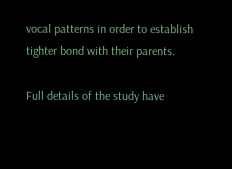vocal patterns in order to establish tighter bond with their parents.

Full details of the study have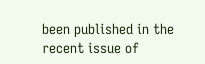been published in the recent issue of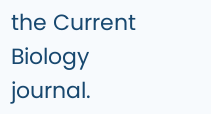the Current Biology journal.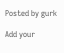Posted by gurk

Add your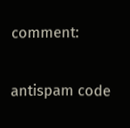comment:

antispam code